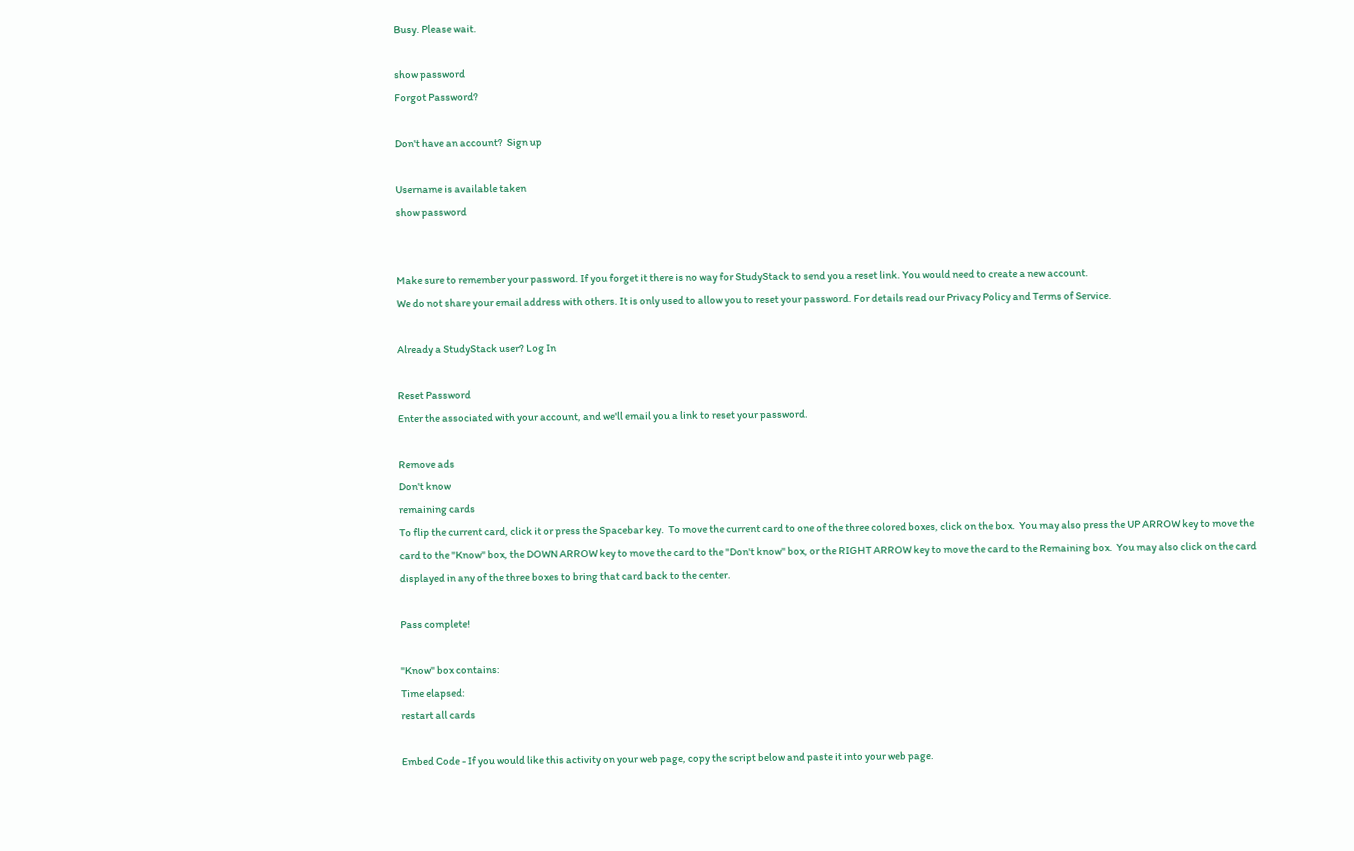Busy. Please wait.

show password
Forgot Password?

Don't have an account?  Sign up

Username is available taken
show password


Make sure to remember your password. If you forget it there is no way for StudyStack to send you a reset link. You would need to create a new account.
We do not share your email address with others. It is only used to allow you to reset your password. For details read our Privacy Policy and Terms of Service.

Already a StudyStack user? Log In

Reset Password
Enter the associated with your account, and we'll email you a link to reset your password.

Remove ads
Don't know
remaining cards
To flip the current card, click it or press the Spacebar key.  To move the current card to one of the three colored boxes, click on the box.  You may also press the UP ARROW key to move the card to the "Know" box, the DOWN ARROW key to move the card to the "Don't know" box, or the RIGHT ARROW key to move the card to the Remaining box.  You may also click on the card displayed in any of the three boxes to bring that card back to the center.

Pass complete!

"Know" box contains:
Time elapsed:
restart all cards

Embed Code - If you would like this activity on your web page, copy the script below and paste it into your web page.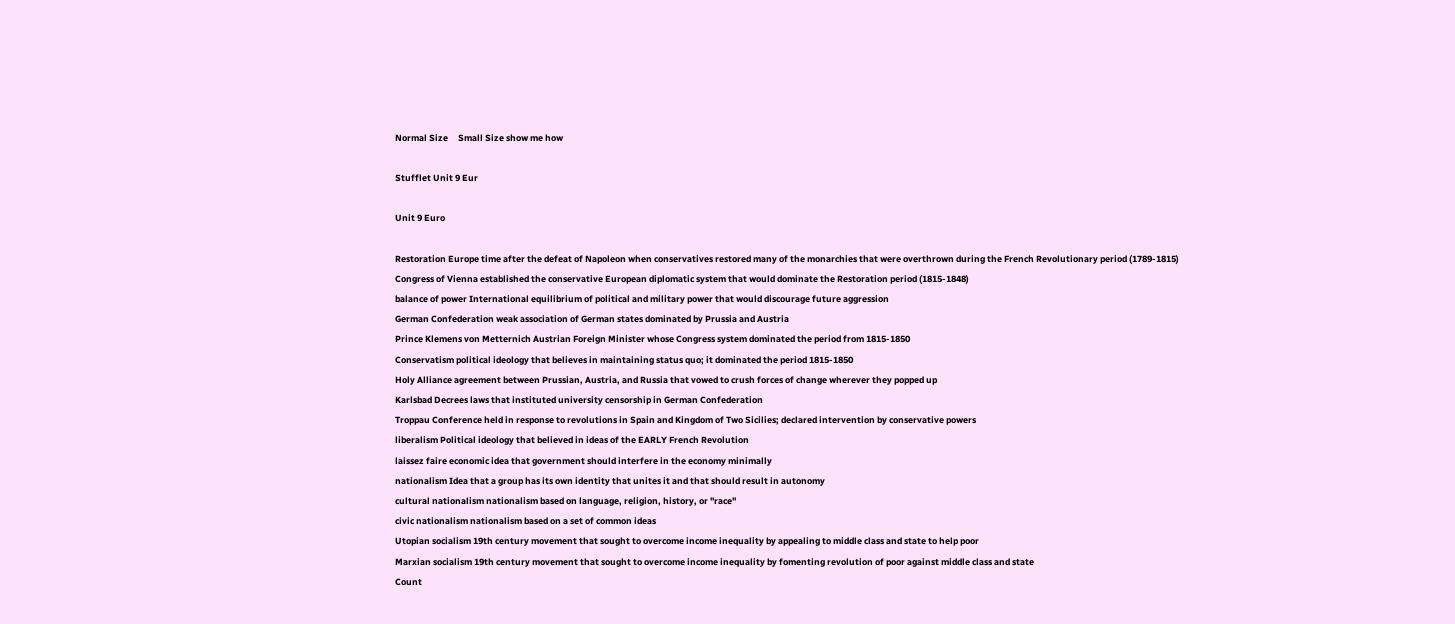Normal Size     Small Size show me how

Stufflet Unit 9 Eur

Unit 9 Euro

Restoration Europe time after the defeat of Napoleon when conservatives restored many of the monarchies that were overthrown during the French Revolutionary period (1789-1815)
Congress of Vienna established the conservative European diplomatic system that would dominate the Restoration period (1815-1848)
balance of power International equilibrium of political and military power that would discourage future aggression
German Confederation weak association of German states dominated by Prussia and Austria
Prince Klemens von Metternich Austrian Foreign Minister whose Congress system dominated the period from 1815-1850
Conservatism political ideology that believes in maintaining status quo; it dominated the period 1815-1850
Holy Alliance agreement between Prussian, Austria, and Russia that vowed to crush forces of change wherever they popped up
Karlsbad Decrees laws that instituted university censorship in German Confederation
Troppau Conference held in response to revolutions in Spain and Kingdom of Two Sicilies; declared intervention by conservative powers
liberalism Political ideology that believed in ideas of the EARLY French Revolution
laissez faire economic idea that government should interfere in the economy minimally
nationalism Idea that a group has its own identity that unites it and that should result in autonomy
cultural nationalism nationalism based on language, religion, history, or "race"
civic nationalism nationalism based on a set of common ideas
Utopian socialism 19th century movement that sought to overcome income inequality by appealing to middle class and state to help poor
Marxian socialism 19th century movement that sought to overcome income inequality by fomenting revolution of poor against middle class and state
Count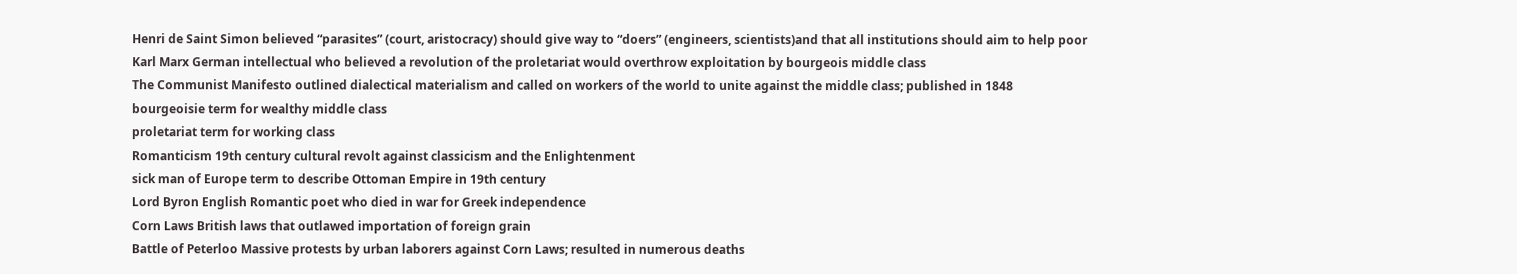Henri de Saint Simon believed “parasites” (court, aristocracy) should give way to “doers” (engineers, scientists)and that all institutions should aim to help poor
Karl Marx German intellectual who believed a revolution of the proletariat would overthrow exploitation by bourgeois middle class
The Communist Manifesto outlined dialectical materialism and called on workers of the world to unite against the middle class; published in 1848
bourgeoisie term for wealthy middle class
proletariat term for working class
Romanticism 19th century cultural revolt against classicism and the Enlightenment
sick man of Europe term to describe Ottoman Empire in 19th century
Lord Byron English Romantic poet who died in war for Greek independence
Corn Laws British laws that outlawed importation of foreign grain
Battle of Peterloo Massive protests by urban laborers against Corn Laws; resulted in numerous deaths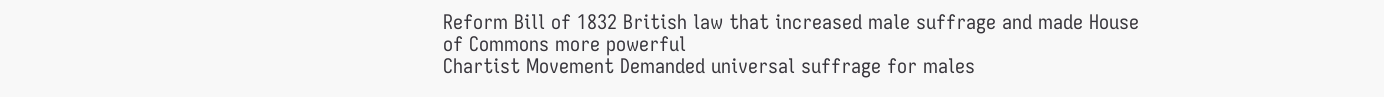Reform Bill of 1832 British law that increased male suffrage and made House of Commons more powerful
Chartist Movement Demanded universal suffrage for males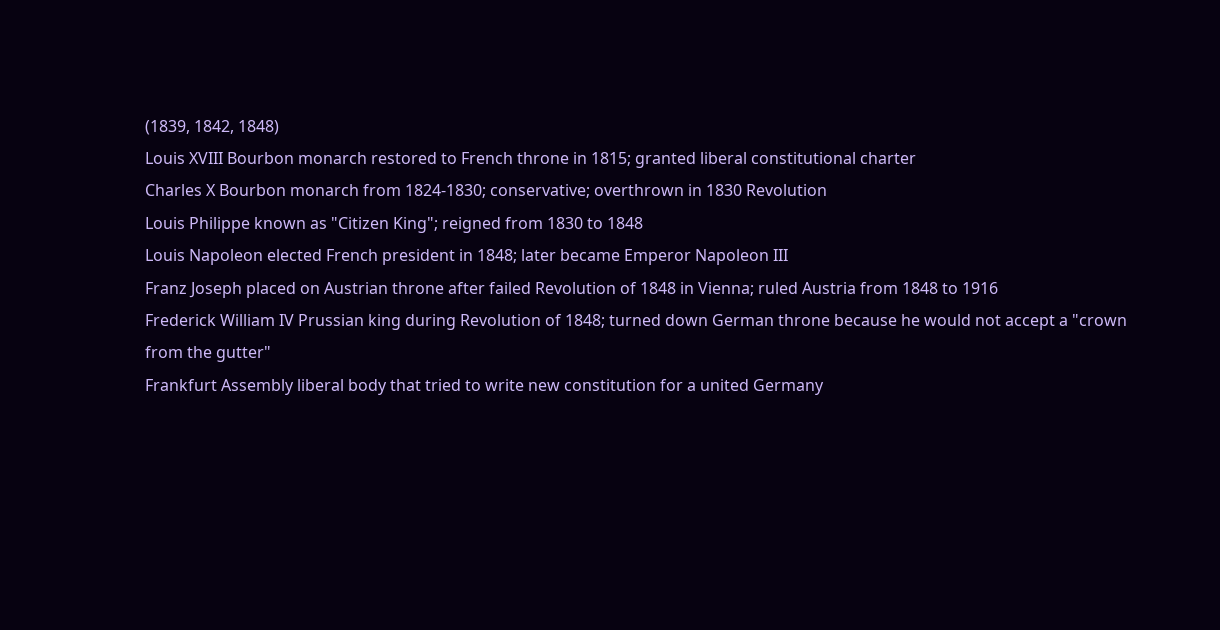(1839, 1842, 1848)
Louis XVIII Bourbon monarch restored to French throne in 1815; granted liberal constitutional charter
Charles X Bourbon monarch from 1824-1830; conservative; overthrown in 1830 Revolution
Louis Philippe known as "Citizen King"; reigned from 1830 to 1848
Louis Napoleon elected French president in 1848; later became Emperor Napoleon III
Franz Joseph placed on Austrian throne after failed Revolution of 1848 in Vienna; ruled Austria from 1848 to 1916
Frederick William IV Prussian king during Revolution of 1848; turned down German throne because he would not accept a "crown from the gutter"
Frankfurt Assembly liberal body that tried to write new constitution for a united Germany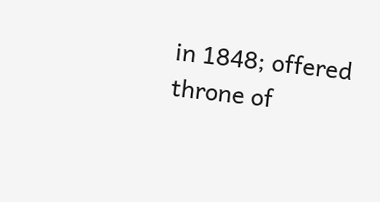in 1848; offered throne of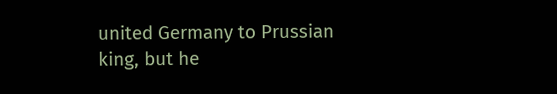united Germany to Prussian king, but he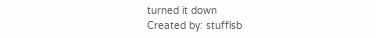turned it down
Created by: stufflsb